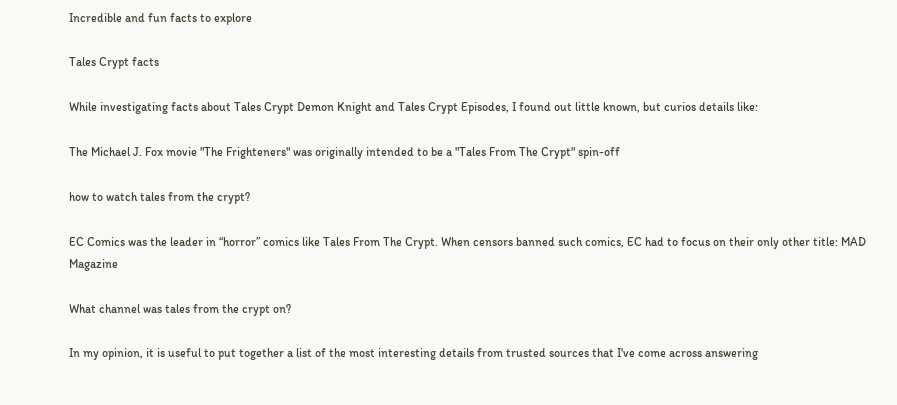Incredible and fun facts to explore

Tales Crypt facts

While investigating facts about Tales Crypt Demon Knight and Tales Crypt Episodes, I found out little known, but curios details like:

The Michael J. Fox movie "The Frighteners" was originally intended to be a "Tales From The Crypt" spin-off

how to watch tales from the crypt?

EC Comics was the leader in “horror” comics like Tales From The Crypt. When censors banned such comics, EC had to focus on their only other title: MAD Magazine

What channel was tales from the crypt on?

In my opinion, it is useful to put together a list of the most interesting details from trusted sources that I've come across answering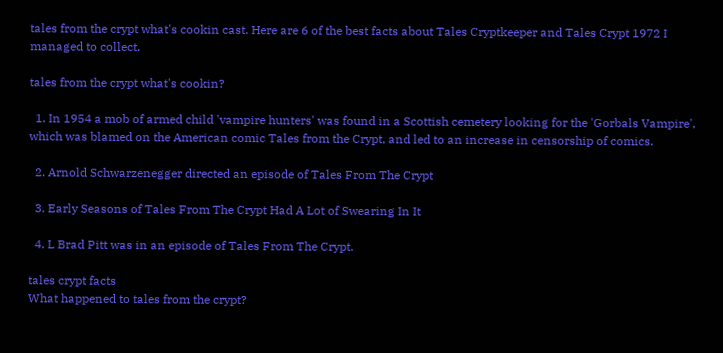tales from the crypt what's cookin cast. Here are 6 of the best facts about Tales Cryptkeeper and Tales Crypt 1972 I managed to collect.

tales from the crypt what's cookin?

  1. In 1954 a mob of armed child 'vampire hunters' was found in a Scottish cemetery looking for the 'Gorbals Vampire', which was blamed on the American comic Tales from the Crypt, and led to an increase in censorship of comics.

  2. Arnold Schwarzenegger directed an episode of Tales From The Crypt

  3. Early Seasons of Tales From The Crypt Had A Lot of Swearing In It

  4. L Brad Pitt was in an episode of Tales From The Crypt.

tales crypt facts
What happened to tales from the crypt?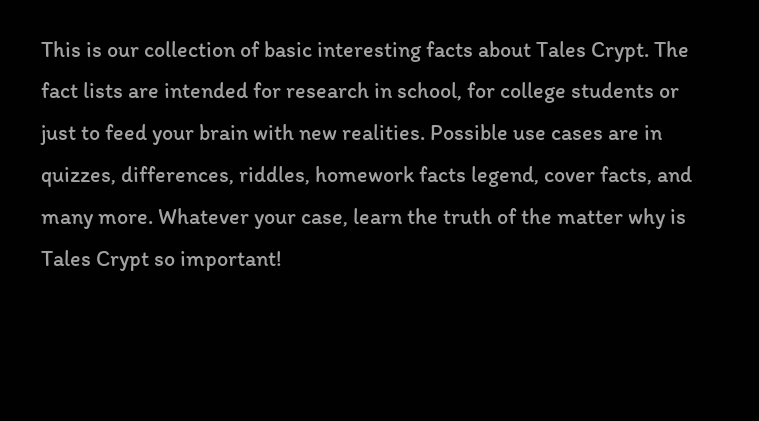This is our collection of basic interesting facts about Tales Crypt. The fact lists are intended for research in school, for college students or just to feed your brain with new realities. Possible use cases are in quizzes, differences, riddles, homework facts legend, cover facts, and many more. Whatever your case, learn the truth of the matter why is Tales Crypt so important!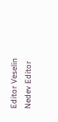Editor Veselin Nedev Editor